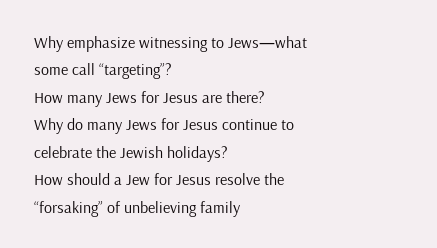Why emphasize witnessing to Jews—what some call “targeting”?
How many Jews for Jesus are there?
Why do many Jews for Jesus continue to celebrate the Jewish holidays?
How should a Jew for Jesus resolve the “forsaking” of unbelieving family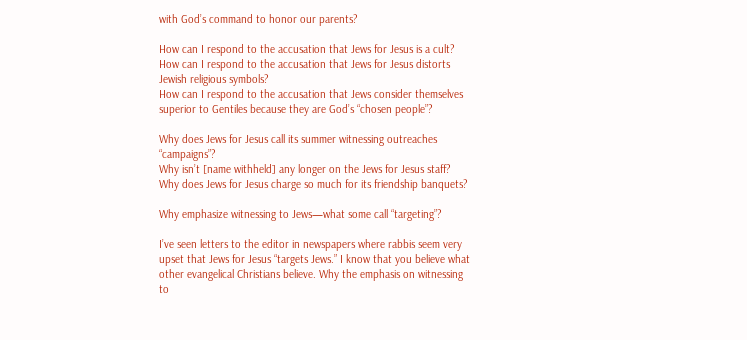with God’s command to honor our parents?

How can I respond to the accusation that Jews for Jesus is a cult?
How can I respond to the accusation that Jews for Jesus distorts Jewish religious symbols?
How can I respond to the accusation that Jews consider themselves superior to Gentiles because they are God’s “chosen people”?

Why does Jews for Jesus call its summer witnessing outreaches “campaigns”?
Why isn’t [name withheld] any longer on the Jews for Jesus staff?
Why does Jews for Jesus charge so much for its friendship banquets?

Why emphasize witnessing to Jews—what some call “targeting”?

I’ve seen letters to the editor in newspapers where rabbis seem very upset that Jews for Jesus “targets Jews.” I know that you believe what other evangelical Christians believe. Why the emphasis on witnessing to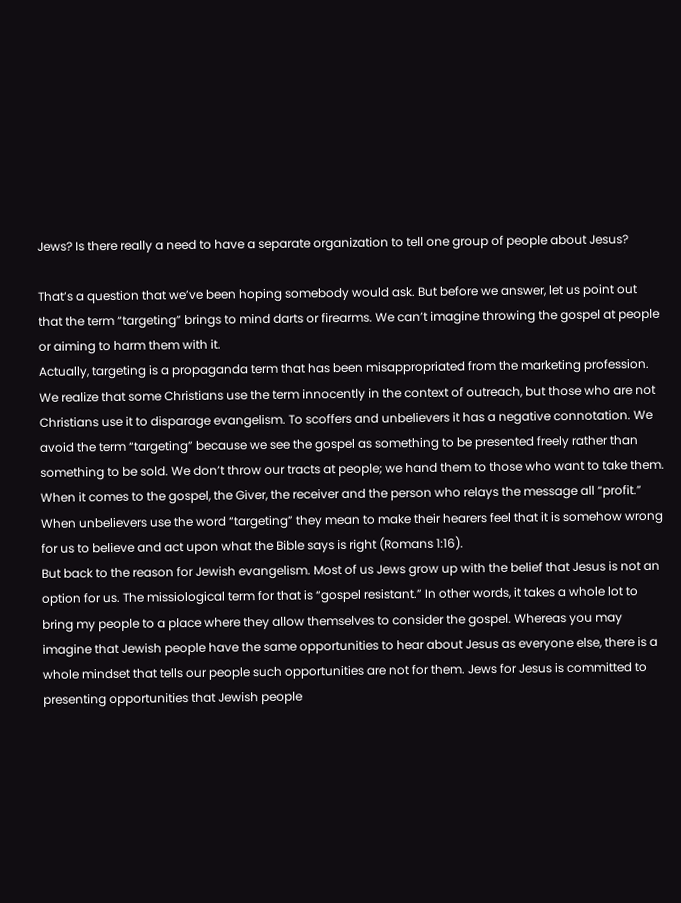Jews? Is there really a need to have a separate organization to tell one group of people about Jesus?

That’s a question that we’ve been hoping somebody would ask. But before we answer, let us point out that the term “targeting” brings to mind darts or firearms. We can’t imagine throwing the gospel at people or aiming to harm them with it.
Actually, targeting is a propaganda term that has been misappropriated from the marketing profession. We realize that some Christians use the term innocently in the context of outreach, but those who are not Christians use it to disparage evangelism. To scoffers and unbelievers it has a negative connotation. We avoid the term “targeting” because we see the gospel as something to be presented freely rather than something to be sold. We don’t throw our tracts at people; we hand them to those who want to take them. When it comes to the gospel, the Giver, the receiver and the person who relays the message all “profit.” When unbelievers use the word “targeting” they mean to make their hearers feel that it is somehow wrong for us to believe and act upon what the Bible says is right (Romans 1:16).
But back to the reason for Jewish evangelism. Most of us Jews grow up with the belief that Jesus is not an option for us. The missiological term for that is “gospel resistant.” In other words, it takes a whole lot to bring my people to a place where they allow themselves to consider the gospel. Whereas you may imagine that Jewish people have the same opportunities to hear about Jesus as everyone else, there is a whole mindset that tells our people such opportunities are not for them. Jews for Jesus is committed to presenting opportunities that Jewish people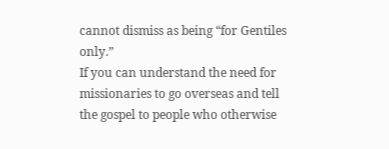cannot dismiss as being “for Gentiles only.”
If you can understand the need for missionaries to go overseas and tell the gospel to people who otherwise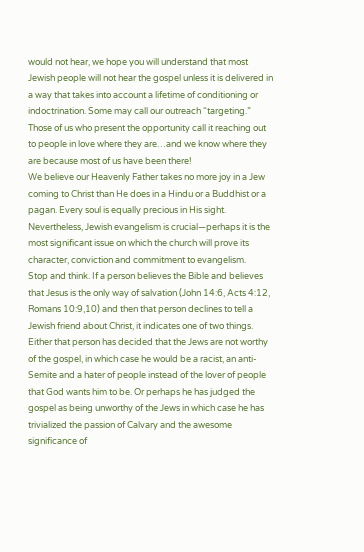would not hear, we hope you will understand that most Jewish people will not hear the gospel unless it is delivered in a way that takes into account a lifetime of conditioning or indoctrination. Some may call our outreach “targeting.” Those of us who present the opportunity call it reaching out to people in love where they are…and we know where they are because most of us have been there!
We believe our Heavenly Father takes no more joy in a Jew coming to Christ than He does in a Hindu or a Buddhist or a pagan. Every soul is equally precious in His sight. Nevertheless, Jewish evangelism is crucial—perhaps it is the most significant issue on which the church will prove its character, conviction and commitment to evangelism.
Stop and think. If a person believes the Bible and believes that Jesus is the only way of salvation (John 14:6, Acts 4:12, Romans 10:9,10) and then that person declines to tell a Jewish friend about Christ, it indicates one of two things. Either that person has decided that the Jews are not worthy of the gospel, in which case he would be a racist, an anti-Semite and a hater of people instead of the lover of people that God wants him to be. Or perhaps he has judged the gospel as being unworthy of the Jews in which case he has trivialized the passion of Calvary and the awesome significance of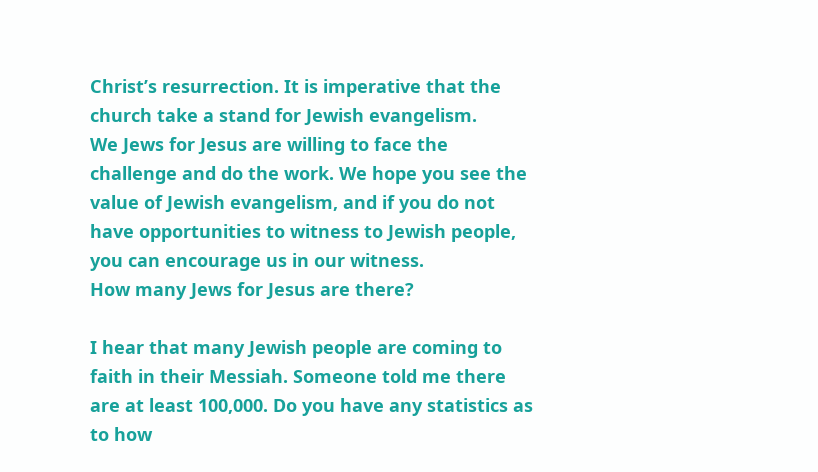Christ’s resurrection. It is imperative that the church take a stand for Jewish evangelism.
We Jews for Jesus are willing to face the challenge and do the work. We hope you see the value of Jewish evangelism, and if you do not have opportunities to witness to Jewish people, you can encourage us in our witness.
How many Jews for Jesus are there?

I hear that many Jewish people are coming to faith in their Messiah. Someone told me there are at least 100,000. Do you have any statistics as to how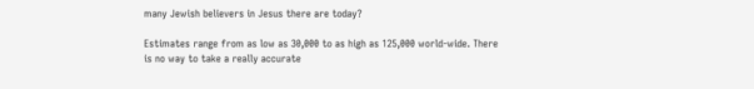many Jewish believers in Jesus there are today?

Estimates range from as low as 30,000 to as high as 125,000 world-wide. There is no way to take a really accurate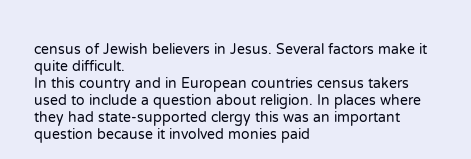census of Jewish believers in Jesus. Several factors make it quite difficult.
In this country and in European countries census takers used to include a question about religion. In places where they had state-supported clergy this was an important question because it involved monies paid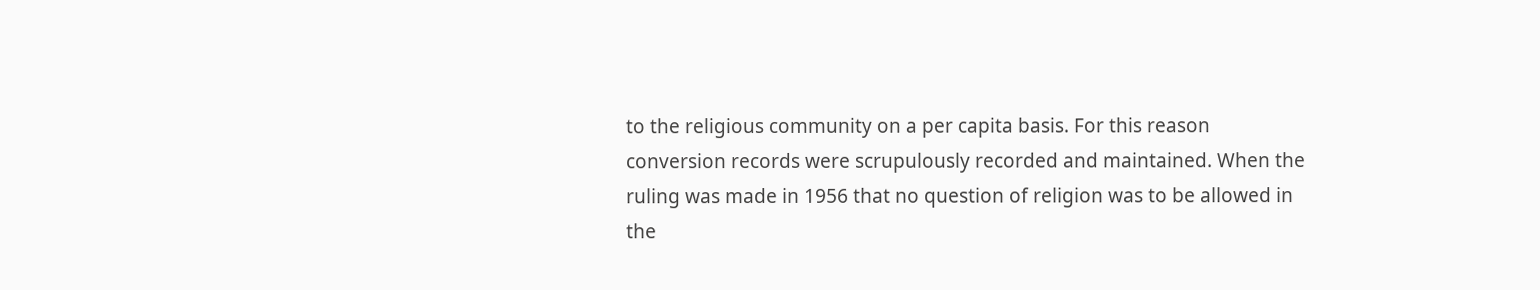to the religious community on a per capita basis. For this reason conversion records were scrupulously recorded and maintained. When the ruling was made in 1956 that no question of religion was to be allowed in the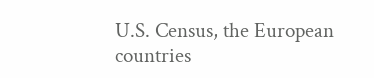U.S. Census, the European countries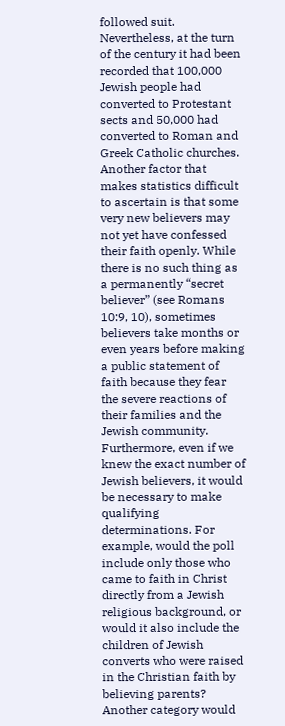followed suit. Nevertheless, at the turn of the century it had been recorded that 100,000 Jewish people had converted to Protestant sects and 50,000 had converted to Roman and Greek Catholic churches.
Another factor that makes statistics difficult to ascertain is that some very new believers may not yet have confessed their faith openly. While there is no such thing as a permanently “secret believer” (see Romans 10:9, 10), sometimes believers take months or even years before making a public statement of faith because they fear the severe reactions of their families and the Jewish community.
Furthermore, even if we knew the exact number of Jewish believers, it would be necessary to make qualifying determinations. For example, would the poll include only those who came to faith in Christ directly from a Jewish religious background, or would it also include the children of Jewish converts who were raised in the Christian faith by believing parents?
Another category would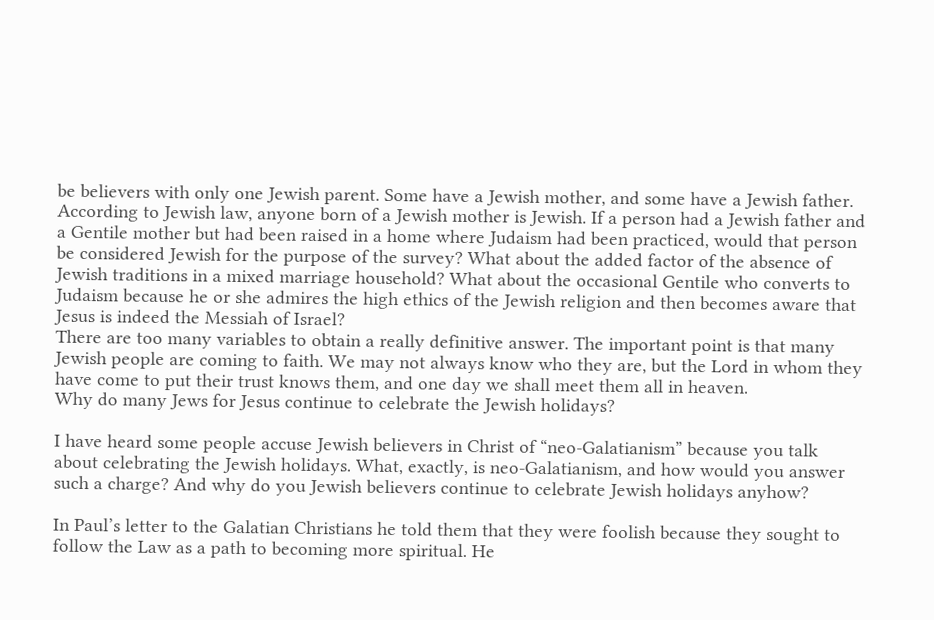be believers with only one Jewish parent. Some have a Jewish mother, and some have a Jewish father. According to Jewish law, anyone born of a Jewish mother is Jewish. If a person had a Jewish father and a Gentile mother but had been raised in a home where Judaism had been practiced, would that person be considered Jewish for the purpose of the survey? What about the added factor of the absence of Jewish traditions in a mixed marriage household? What about the occasional Gentile who converts to Judaism because he or she admires the high ethics of the Jewish religion and then becomes aware that Jesus is indeed the Messiah of Israel?
There are too many variables to obtain a really definitive answer. The important point is that many Jewish people are coming to faith. We may not always know who they are, but the Lord in whom they have come to put their trust knows them, and one day we shall meet them all in heaven.
Why do many Jews for Jesus continue to celebrate the Jewish holidays?

I have heard some people accuse Jewish believers in Christ of “neo-Galatianism” because you talk about celebrating the Jewish holidays. What, exactly, is neo-Galatianism, and how would you answer such a charge? And why do you Jewish believers continue to celebrate Jewish holidays anyhow?

In Paul’s letter to the Galatian Christians he told them that they were foolish because they sought to follow the Law as a path to becoming more spiritual. He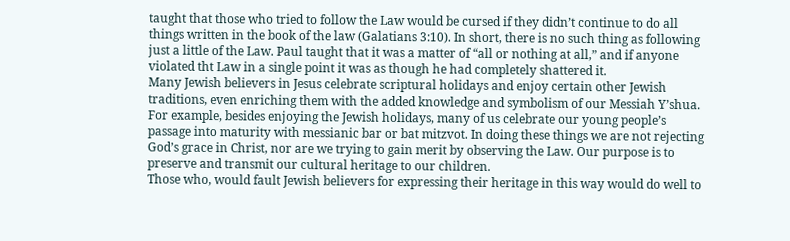taught that those who tried to follow the Law would be cursed if they didn’t continue to do all things written in the book of the law (Galatians 3:10). In short, there is no such thing as following just a little of the Law. Paul taught that it was a matter of “all or nothing at all,” and if anyone violated tht Law in a single point it was as though he had completely shattered it.
Many Jewish believers in Jesus celebrate scriptural holidays and enjoy certain other Jewish traditions, even enriching them with the added knowledge and symbolism of our Messiah Y’shua. For example, besides enjoying the Jewish holidays, many of us celebrate our young people’s passage into maturity with messianic bar or bat mitzvot. In doing these things we are not rejecting God’s grace in Christ, nor are we trying to gain merit by observing the Law. Our purpose is to preserve and transmit our cultural heritage to our children.
Those who, would fault Jewish believers for expressing their heritage in this way would do well to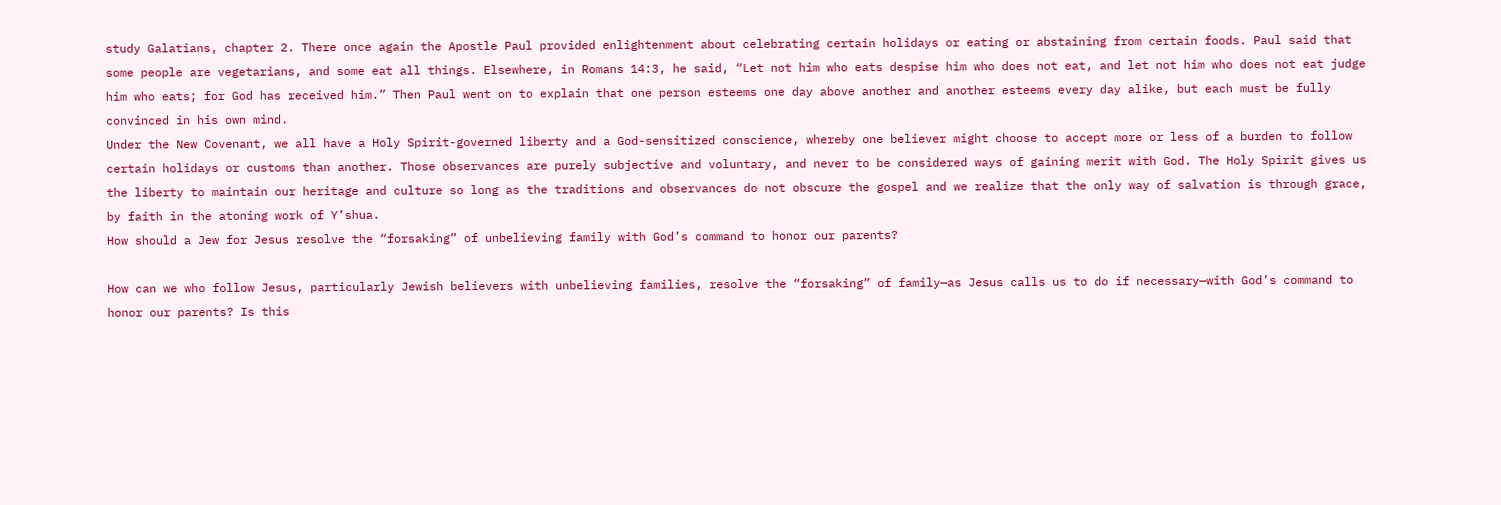study Galatians, chapter 2. There once again the Apostle Paul provided enlightenment about celebrating certain holidays or eating or abstaining from certain foods. Paul said that some people are vegetarians, and some eat all things. Elsewhere, in Romans 14:3, he said, “Let not him who eats despise him who does not eat, and let not him who does not eat judge him who eats; for God has received him.” Then Paul went on to explain that one person esteems one day above another and another esteems every day alike, but each must be fully convinced in his own mind.
Under the New Covenant, we all have a Holy Spirit-governed liberty and a God-sensitized conscience, whereby one believer might choose to accept more or less of a burden to follow certain holidays or customs than another. Those observances are purely subjective and voluntary, and never to be considered ways of gaining merit with God. The Holy Spirit gives us the liberty to maintain our heritage and culture so long as the traditions and observances do not obscure the gospel and we realize that the only way of salvation is through grace, by faith in the atoning work of Y’shua.
How should a Jew for Jesus resolve the “forsaking” of unbelieving family with God’s command to honor our parents?

How can we who follow Jesus, particularly Jewish believers with unbelieving families, resolve the “forsaking” of family—as Jesus calls us to do if necessary—with God’s command to honor our parents? Is this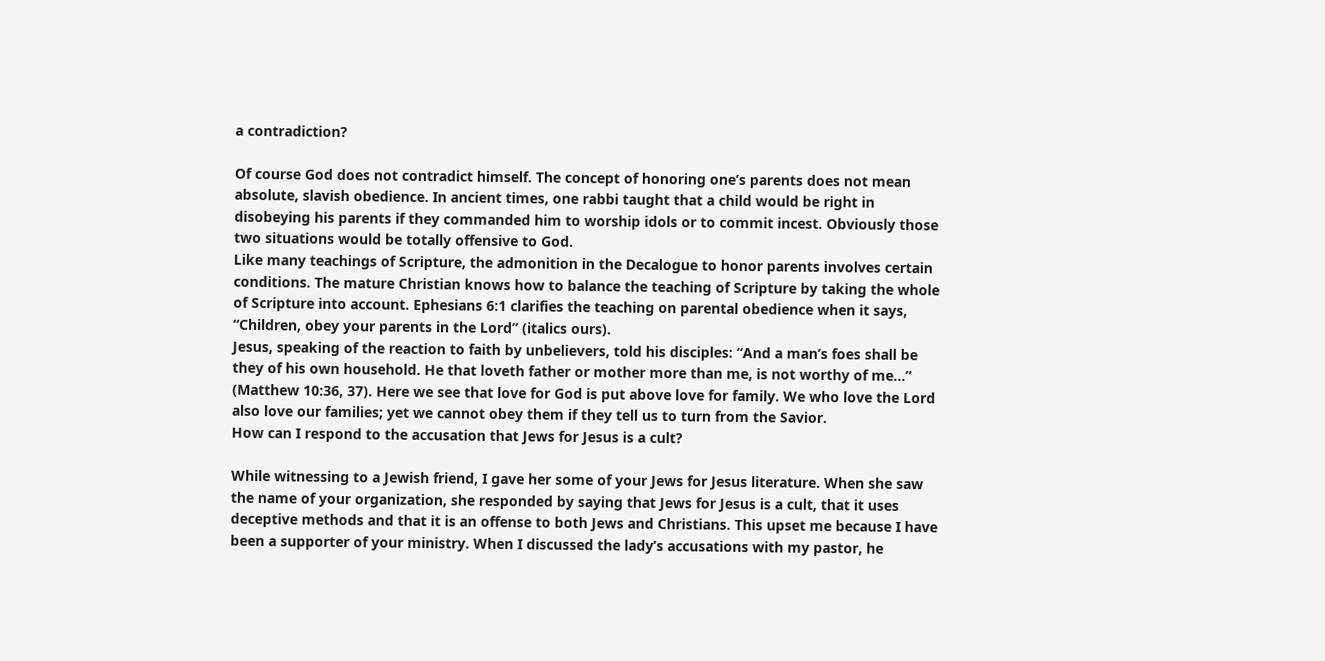a contradiction?

Of course God does not contradict himself. The concept of honoring one’s parents does not mean absolute, slavish obedience. In ancient times, one rabbi taught that a child would be right in disobeying his parents if they commanded him to worship idols or to commit incest. Obviously those two situations would be totally offensive to God.
Like many teachings of Scripture, the admonition in the Decalogue to honor parents involves certain conditions. The mature Christian knows how to balance the teaching of Scripture by taking the whole of Scripture into account. Ephesians 6:1 clarifies the teaching on parental obedience when it says, “Children, obey your parents in the Lord” (italics ours).
Jesus, speaking of the reaction to faith by unbelievers, told his disciples: “And a man’s foes shall be they of his own household. He that loveth father or mother more than me, is not worthy of me…” (Matthew 10:36, 37). Here we see that love for God is put above love for family. We who love the Lord also love our families; yet we cannot obey them if they tell us to turn from the Savior.
How can I respond to the accusation that Jews for Jesus is a cult?

While witnessing to a Jewish friend, I gave her some of your Jews for Jesus literature. When she saw the name of your organization, she responded by saying that Jews for Jesus is a cult, that it uses deceptive methods and that it is an offense to both Jews and Christians. This upset me because I have been a supporter of your ministry. When I discussed the lady’s accusations with my pastor, he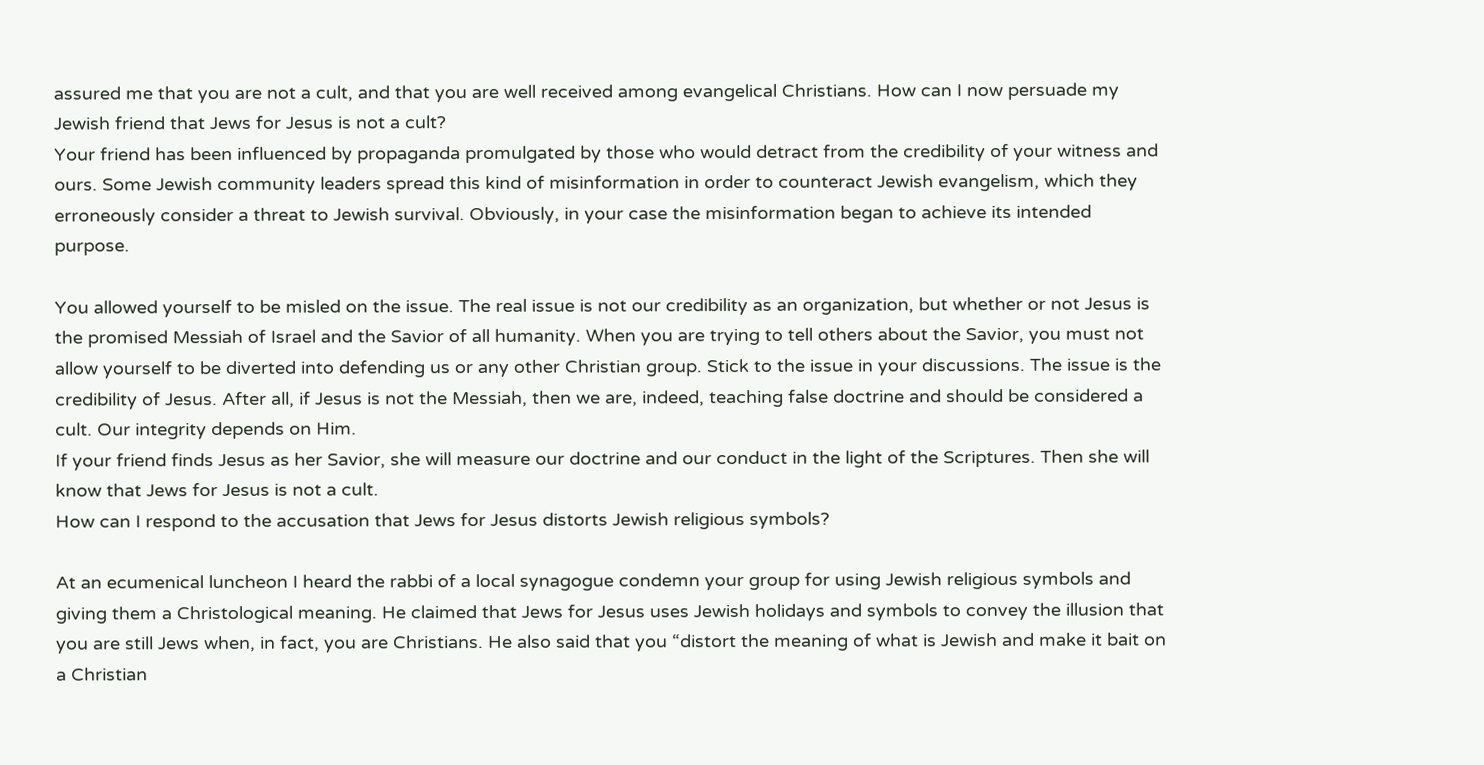assured me that you are not a cult, and that you are well received among evangelical Christians. How can I now persuade my Jewish friend that Jews for Jesus is not a cult?
Your friend has been influenced by propaganda promulgated by those who would detract from the credibility of your witness and ours. Some Jewish community leaders spread this kind of misinformation in order to counteract Jewish evangelism, which they erroneously consider a threat to Jewish survival. Obviously, in your case the misinformation began to achieve its intended purpose.

You allowed yourself to be misled on the issue. The real issue is not our credibility as an organization, but whether or not Jesus is the promised Messiah of Israel and the Savior of all humanity. When you are trying to tell others about the Savior, you must not allow yourself to be diverted into defending us or any other Christian group. Stick to the issue in your discussions. The issue is the credibility of Jesus. After all, if Jesus is not the Messiah, then we are, indeed, teaching false doctrine and should be considered a cult. Our integrity depends on Him.
If your friend finds Jesus as her Savior, she will measure our doctrine and our conduct in the light of the Scriptures. Then she will know that Jews for Jesus is not a cult.
How can I respond to the accusation that Jews for Jesus distorts Jewish religious symbols?

At an ecumenical luncheon I heard the rabbi of a local synagogue condemn your group for using Jewish religious symbols and giving them a Christological meaning. He claimed that Jews for Jesus uses Jewish holidays and symbols to convey the illusion that you are still Jews when, in fact, you are Christians. He also said that you “distort the meaning of what is Jewish and make it bait on a Christian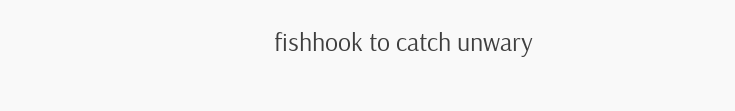fishhook to catch unwary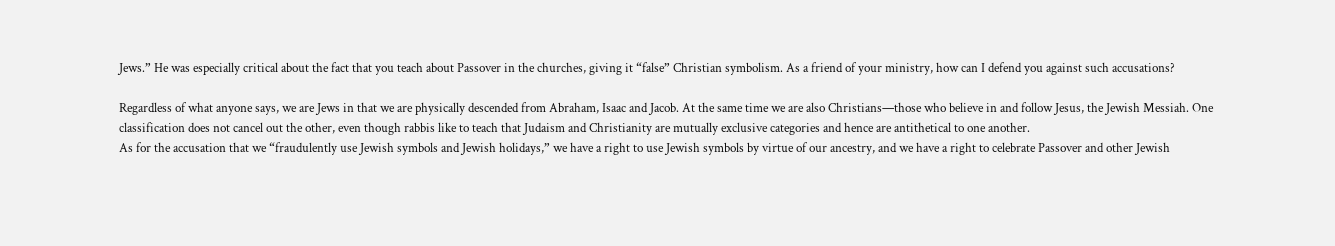Jews.” He was especially critical about the fact that you teach about Passover in the churches, giving it “false” Christian symbolism. As a friend of your ministry, how can I defend you against such accusations?

Regardless of what anyone says, we are Jews in that we are physically descended from Abraham, Isaac and Jacob. At the same time we are also Christians—those who believe in and follow Jesus, the Jewish Messiah. One classification does not cancel out the other, even though rabbis like to teach that Judaism and Christianity are mutually exclusive categories and hence are antithetical to one another.
As for the accusation that we “fraudulently use Jewish symbols and Jewish holidays,” we have a right to use Jewish symbols by virtue of our ancestry, and we have a right to celebrate Passover and other Jewish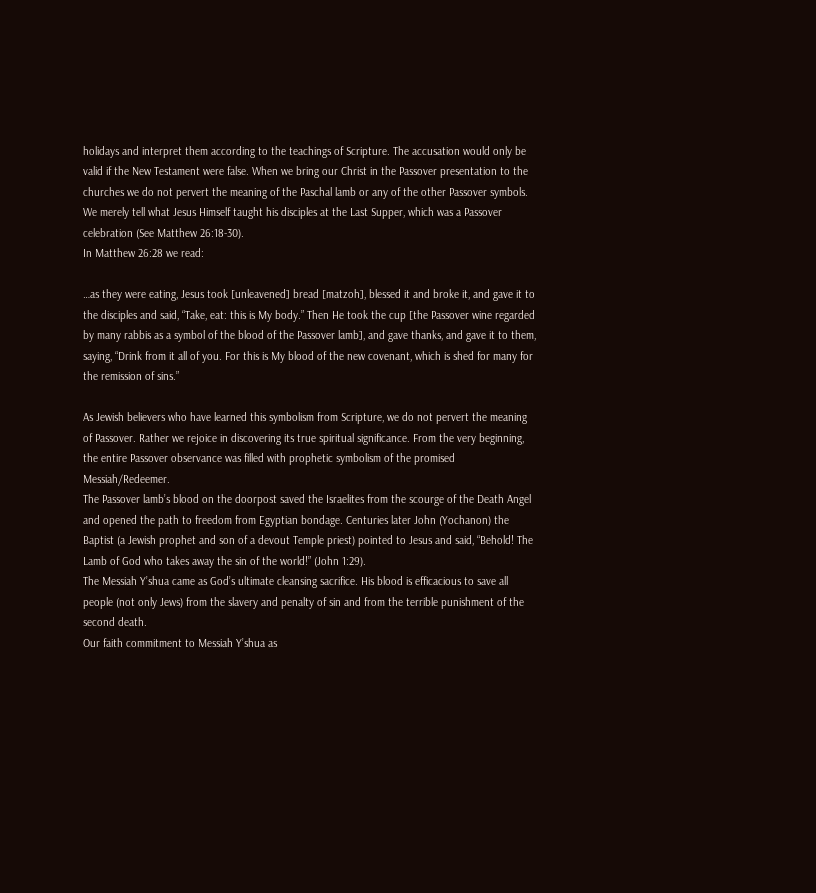holidays and interpret them according to the teachings of Scripture. The accusation would only be valid if the New Testament were false. When we bring our Christ in the Passover presentation to the churches we do not pervert the meaning of the Paschal lamb or any of the other Passover symbols. We merely tell what Jesus Himself taught his disciples at the Last Supper, which was a Passover celebration (See Matthew 26:18-30).
In Matthew 26:28 we read:

…as they were eating, Jesus took [unleavened] bread [matzoh], blessed it and broke it, and gave it to the disciples and said, “Take, eat: this is My body.” Then He took the cup [the Passover wine regarded by many rabbis as a symbol of the blood of the Passover lamb], and gave thanks, and gave it to them, saying, “Drink from it all of you. For this is My blood of the new covenant, which is shed for many for the remission of sins.”

As Jewish believers who have learned this symbolism from Scripture, we do not pervert the meaning of Passover. Rather we rejoice in discovering its true spiritual significance. From the very beginning, the entire Passover observance was filled with prophetic symbolism of the promised Messiah/Redeemer.
The Passover lamb’s blood on the doorpost saved the Israelites from the scourge of the Death Angel and opened the path to freedom from Egyptian bondage. Centuries later John (Yochanon) the Baptist (a Jewish prophet and son of a devout Temple priest) pointed to Jesus and said, “Behold! The Lamb of God who takes away the sin of the world!” (John 1:29).
The Messiah Y’shua came as God’s ultimate cleansing sacrifice. His blood is efficacious to save all people (not only Jews) from the slavery and penalty of sin and from the terrible punishment of the second death.
Our faith commitment to Messiah Y’shua as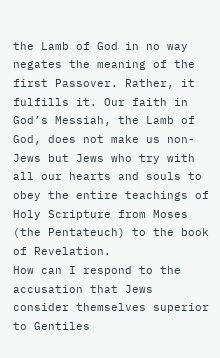the Lamb of God in no way negates the meaning of the first Passover. Rather, it fulfills it. Our faith in God’s Messiah, the Lamb of God, does not make us non-Jews but Jews who try with all our hearts and souls to obey the entire teachings of Holy Scripture from Moses (the Pentateuch) to the book of Revelation.
How can I respond to the accusation that Jews consider themselves superior to Gentiles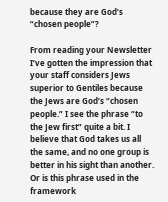because they are God’s “chosen people”?

From reading your Newsletter I’ve gotten the impression that your staff considers Jews superior to Gentiles because the Jews are God’s “chosen people.” I see the phrase “to the Jew first” quite a bit. I believe that God takes us all the same, and no one group is better in his sight than another. Or is this phrase used in the framework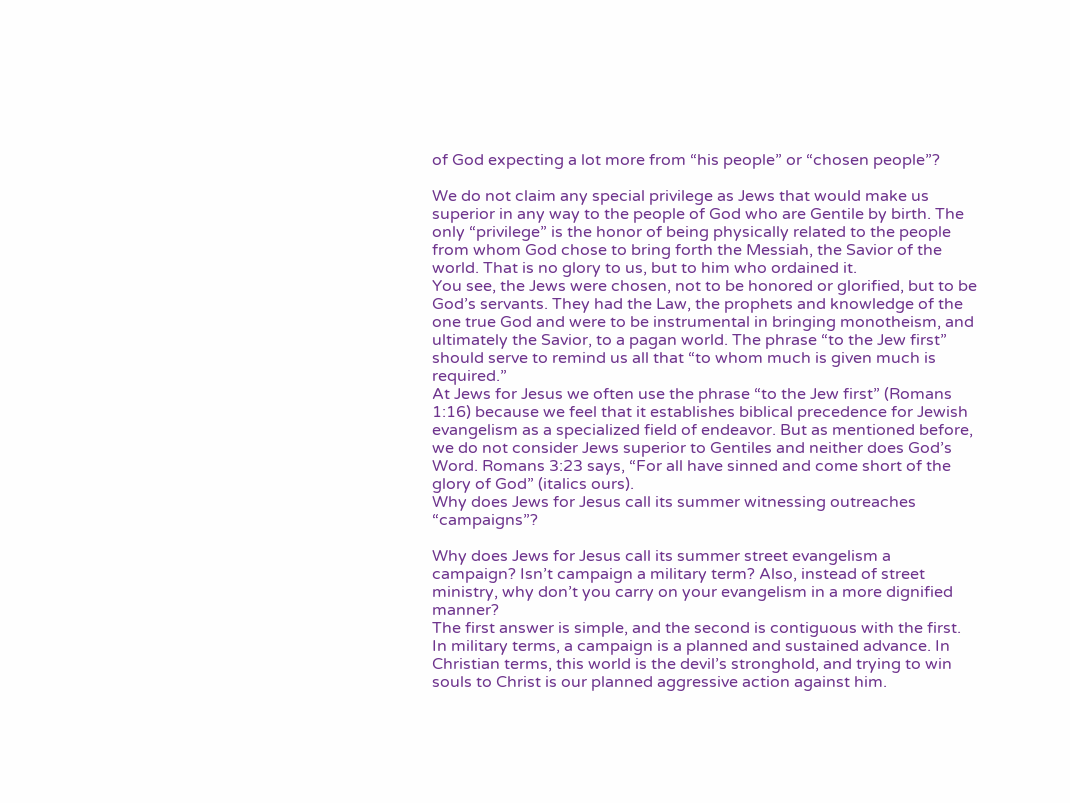of God expecting a lot more from “his people” or “chosen people”?

We do not claim any special privilege as Jews that would make us superior in any way to the people of God who are Gentile by birth. The only “privilege” is the honor of being physically related to the people from whom God chose to bring forth the Messiah, the Savior of the world. That is no glory to us, but to him who ordained it.
You see, the Jews were chosen, not to be honored or glorified, but to be God’s servants. They had the Law, the prophets and knowledge of the one true God and were to be instrumental in bringing monotheism, and ultimately the Savior, to a pagan world. The phrase “to the Jew first” should serve to remind us all that “to whom much is given much is required.”
At Jews for Jesus we often use the phrase “to the Jew first” (Romans 1:16) because we feel that it establishes biblical precedence for Jewish evangelism as a specialized field of endeavor. But as mentioned before, we do not consider Jews superior to Gentiles and neither does God’s Word. Romans 3:23 says, “For all have sinned and come short of the glory of God” (italics ours).
Why does Jews for Jesus call its summer witnessing outreaches “campaigns”?

Why does Jews for Jesus call its summer street evangelism a campaign? Isn’t campaign a military term? Also, instead of street ministry, why don’t you carry on your evangelism in a more dignified manner?
The first answer is simple, and the second is contiguous with the first. In military terms, a campaign is a planned and sustained advance. In Christian terms, this world is the devil’s stronghold, and trying to win souls to Christ is our planned aggressive action against him.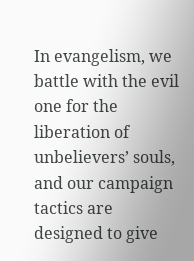In evangelism, we battle with the evil one for the liberation of unbelievers’ souls, and our campaign tactics are designed to give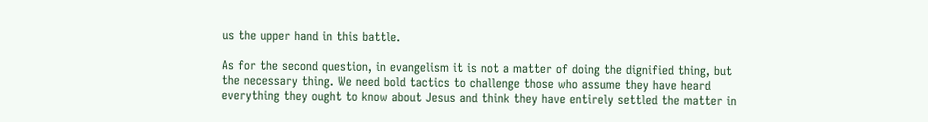us the upper hand in this battle.

As for the second question, in evangelism it is not a matter of doing the dignified thing, but the necessary thing. We need bold tactics to challenge those who assume they have heard everything they ought to know about Jesus and think they have entirely settled the matter in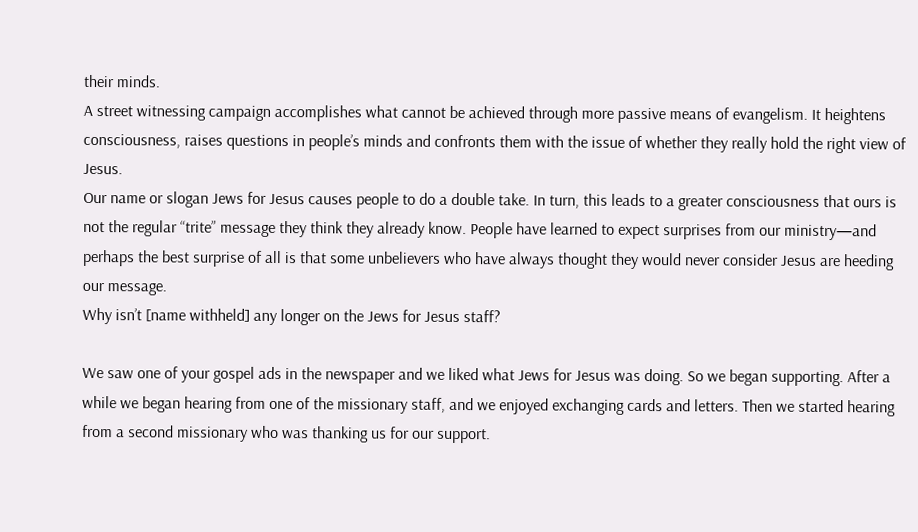their minds.
A street witnessing campaign accomplishes what cannot be achieved through more passive means of evangelism. It heightens consciousness, raises questions in people’s minds and confronts them with the issue of whether they really hold the right view of Jesus.
Our name or slogan Jews for Jesus causes people to do a double take. In turn, this leads to a greater consciousness that ours is not the regular “trite” message they think they already know. People have learned to expect surprises from our ministry—and perhaps the best surprise of all is that some unbelievers who have always thought they would never consider Jesus are heeding our message.
Why isn’t [name withheld] any longer on the Jews for Jesus staff?

We saw one of your gospel ads in the newspaper and we liked what Jews for Jesus was doing. So we began supporting. After a while we began hearing from one of the missionary staff, and we enjoyed exchanging cards and letters. Then we started hearing from a second missionary who was thanking us for our support.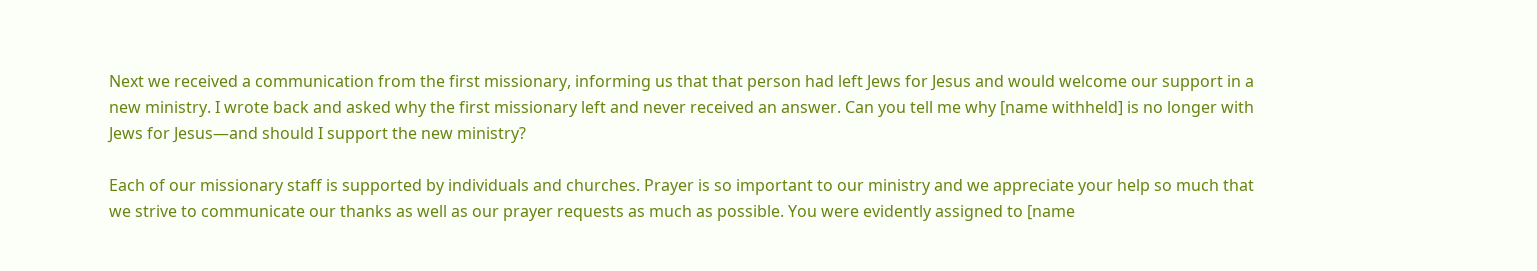Next we received a communication from the first missionary, informing us that that person had left Jews for Jesus and would welcome our support in a new ministry. I wrote back and asked why the first missionary left and never received an answer. Can you tell me why [name withheld] is no longer with Jews for Jesus—and should I support the new ministry?

Each of our missionary staff is supported by individuals and churches. Prayer is so important to our ministry and we appreciate your help so much that we strive to communicate our thanks as well as our prayer requests as much as possible. You were evidently assigned to [name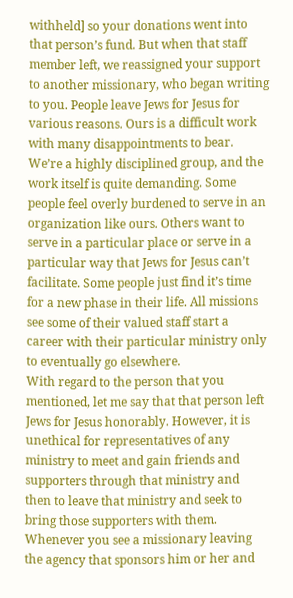withheld] so your donations went into that person’s fund. But when that staff member left, we reassigned your support to another missionary, who began writing to you. People leave Jews for Jesus for various reasons. Ours is a difficult work with many disappointments to bear. We’re a highly disciplined group, and the work itself is quite demanding. Some people feel overly burdened to serve in an organization like ours. Others want to serve in a particular place or serve in a particular way that Jews for Jesus can’t facilitate. Some people just find it’s time for a new phase in their life. All missions see some of their valued staff start a career with their particular ministry only to eventually go elsewhere.
With regard to the person that you mentioned, let me say that that person left Jews for Jesus honorably. However, it is unethical for representatives of any ministry to meet and gain friends and supporters through that ministry and then to leave that ministry and seek to bring those supporters with them. Whenever you see a missionary leaving the agency that sponsors him or her and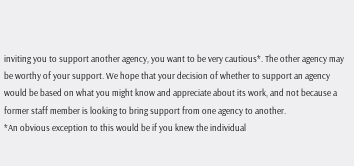inviting you to support another agency, you want to be very cautious*. The other agency may be worthy of your support. We hope that your decision of whether to support an agency would be based on what you might know and appreciate about its work, and not because a former staff member is looking to bring support from one agency to another.
*An obvious exception to this would be if you knew the individual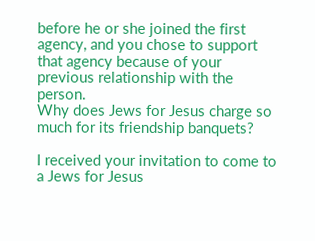before he or she joined the first agency, and you chose to support that agency because of your previous relationship with the person.
Why does Jews for Jesus charge so much for its friendship banquets?

I received your invitation to come to a Jews for Jesus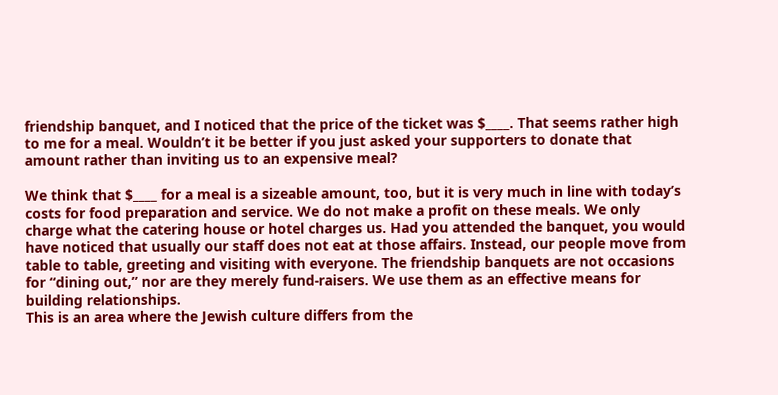friendship banquet, and I noticed that the price of the ticket was $____. That seems rather high to me for a meal. Wouldn’t it be better if you just asked your supporters to donate that amount rather than inviting us to an expensive meal?

We think that $____ for a meal is a sizeable amount, too, but it is very much in line with today’s costs for food preparation and service. We do not make a profit on these meals. We only charge what the catering house or hotel charges us. Had you attended the banquet, you would have noticed that usually our staff does not eat at those affairs. Instead, our people move from table to table, greeting and visiting with everyone. The friendship banquets are not occasions for “dining out,” nor are they merely fund-raisers. We use them as an effective means for building relationships.
This is an area where the Jewish culture differs from the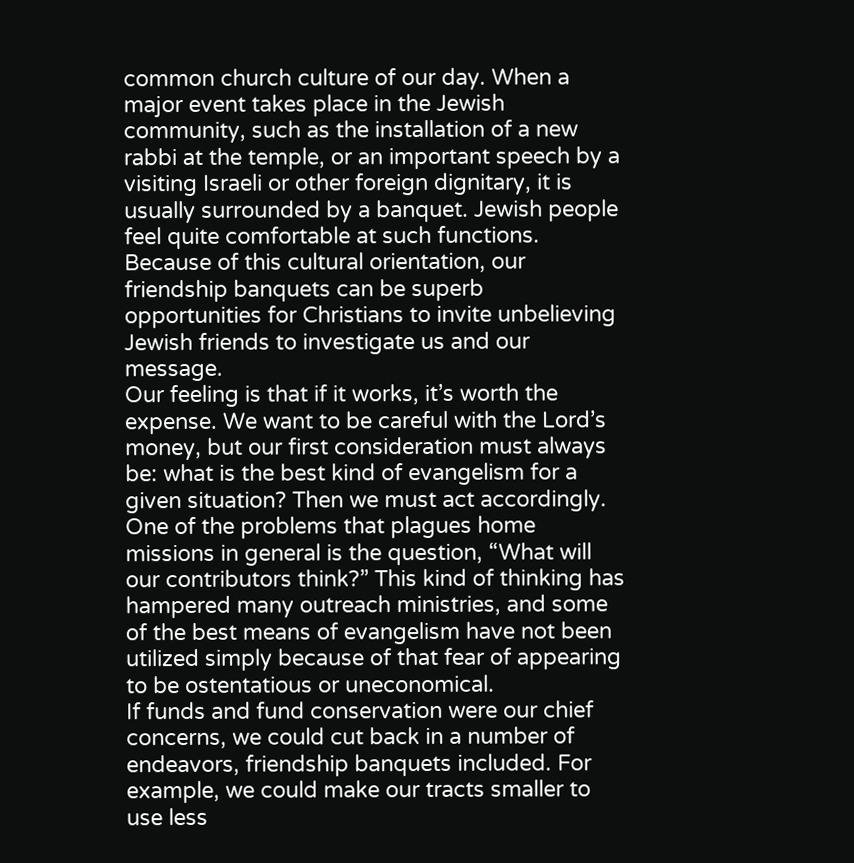common church culture of our day. When a major event takes place in the Jewish community, such as the installation of a new rabbi at the temple, or an important speech by a visiting Israeli or other foreign dignitary, it is usually surrounded by a banquet. Jewish people feel quite comfortable at such functions. Because of this cultural orientation, our friendship banquets can be superb opportunities for Christians to invite unbelieving Jewish friends to investigate us and our message.
Our feeling is that if it works, it’s worth the expense. We want to be careful with the Lord’s money, but our first consideration must always be: what is the best kind of evangelism for a given situation? Then we must act accordingly.
One of the problems that plagues home missions in general is the question, “What will our contributors think?” This kind of thinking has hampered many outreach ministries, and some of the best means of evangelism have not been utilized simply because of that fear of appearing to be ostentatious or uneconomical.
If funds and fund conservation were our chief concerns, we could cut back in a number of endeavors, friendship banquets included. For example, we could make our tracts smaller to use less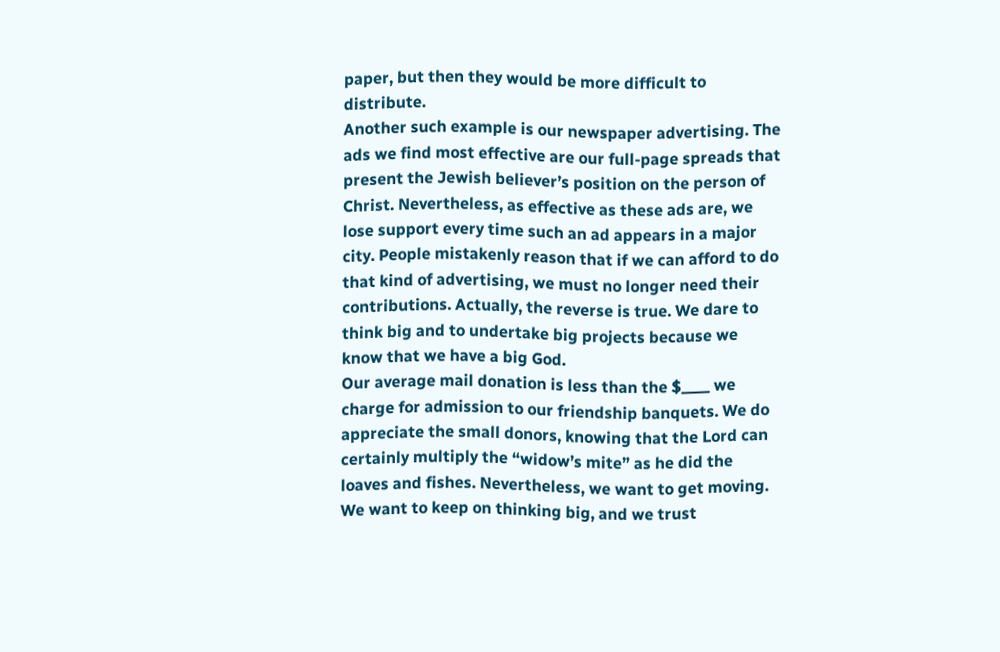paper, but then they would be more difficult to distribute.
Another such example is our newspaper advertising. The ads we find most effective are our full-page spreads that present the Jewish believer’s position on the person of Christ. Nevertheless, as effective as these ads are, we lose support every time such an ad appears in a major city. People mistakenly reason that if we can afford to do that kind of advertising, we must no longer need their contributions. Actually, the reverse is true. We dare to think big and to undertake big projects because we know that we have a big God.
Our average mail donation is less than the $____ we charge for admission to our friendship banquets. We do appreciate the small donors, knowing that the Lord can certainly multiply the “widow’s mite” as he did the loaves and fishes. Nevertheless, we want to get moving. We want to keep on thinking big, and we trust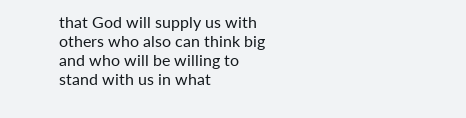that God will supply us with others who also can think big and who will be willing to stand with us in what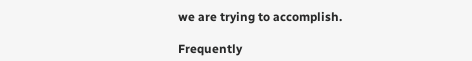we are trying to accomplish.

Frequently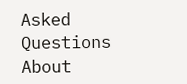Asked Questions About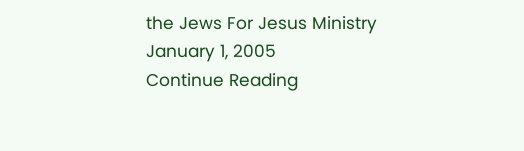the Jews For Jesus Ministry
January 1, 2005
Continue Reading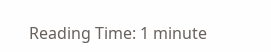Reading Time: 1 minute